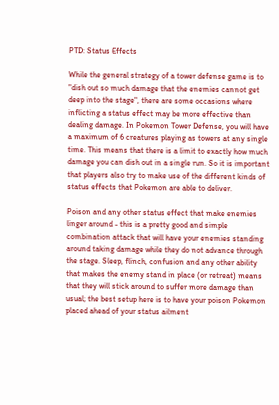PTD: Status Effects

While the general strategy of a tower defense game is to "dish out so much damage that the enemies cannot get deep into the stage", there are some occasions where inflicting a status effect may be more effective than dealing damage. In Pokemon Tower Defense, you will have a maximum of 6 creatures playing as towers at any single time. This means that there is a limit to exactly how much damage you can dish out in a single run. So it is important that players also try to make use of the different kinds of status effects that Pokemon are able to deliver.

Poison and any other status effect that make enemies linger around - this is a pretty good and simple combination attack that will have your enemies standing around taking damage while they do not advance through the stage. Sleep, flinch, confusion and any other ability that makes the enemy stand in place (or retreat) means that they will stick around to suffer more damage than usual; the best setup here is to have your poison Pokemon placed ahead of your status ailment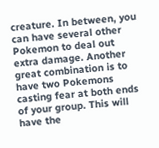creature. In between, you can have several other Pokemon to deal out extra damage. Another great combination is to have two Pokemons casting fear at both ends of your group. This will have the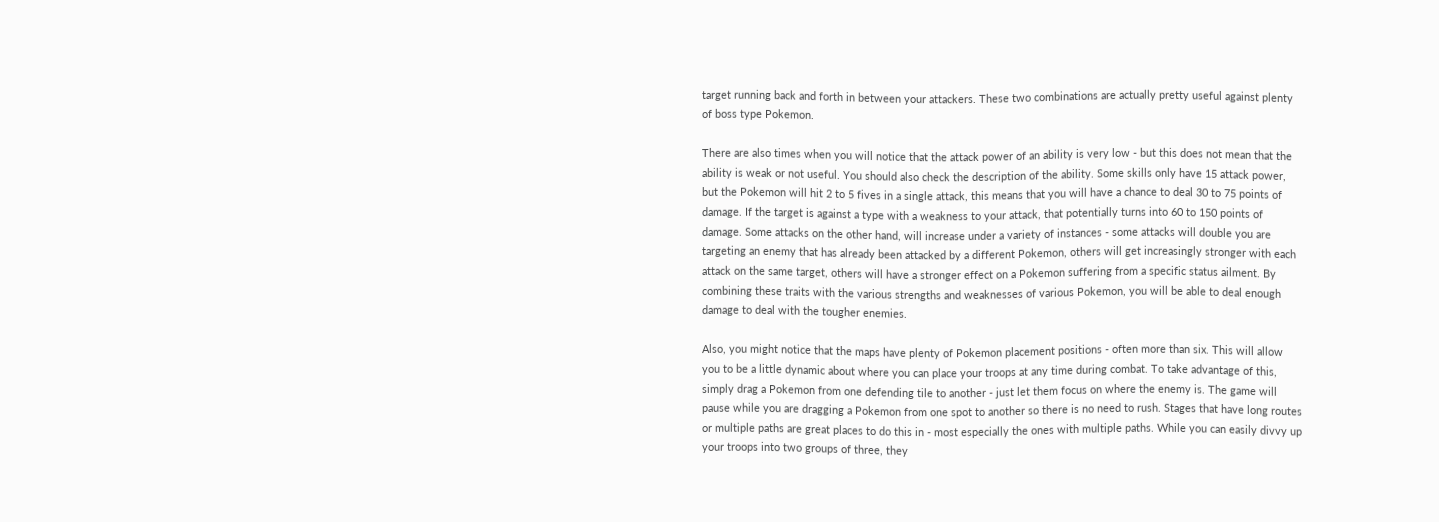target running back and forth in between your attackers. These two combinations are actually pretty useful against plenty of boss type Pokemon.

There are also times when you will notice that the attack power of an ability is very low - but this does not mean that the ability is weak or not useful. You should also check the description of the ability. Some skills only have 15 attack power, but the Pokemon will hit 2 to 5 fives in a single attack, this means that you will have a chance to deal 30 to 75 points of damage. If the target is against a type with a weakness to your attack, that potentially turns into 60 to 150 points of damage. Some attacks on the other hand, will increase under a variety of instances - some attacks will double you are targeting an enemy that has already been attacked by a different Pokemon, others will get increasingly stronger with each attack on the same target, others will have a stronger effect on a Pokemon suffering from a specific status ailment. By combining these traits with the various strengths and weaknesses of various Pokemon, you will be able to deal enough damage to deal with the tougher enemies.

Also, you might notice that the maps have plenty of Pokemon placement positions - often more than six. This will allow you to be a little dynamic about where you can place your troops at any time during combat. To take advantage of this, simply drag a Pokemon from one defending tile to another - just let them focus on where the enemy is. The game will pause while you are dragging a Pokemon from one spot to another so there is no need to rush. Stages that have long routes or multiple paths are great places to do this in - most especially the ones with multiple paths. While you can easily divvy up your troops into two groups of three, they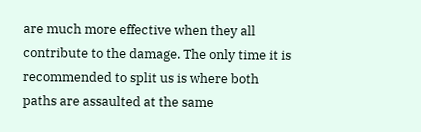are much more effective when they all contribute to the damage. The only time it is recommended to split us is where both paths are assaulted at the same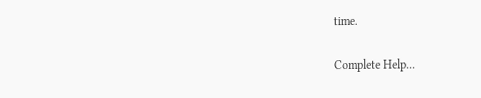time.

Complete Help...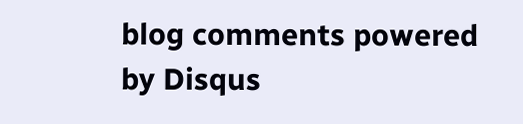blog comments powered by Disqus